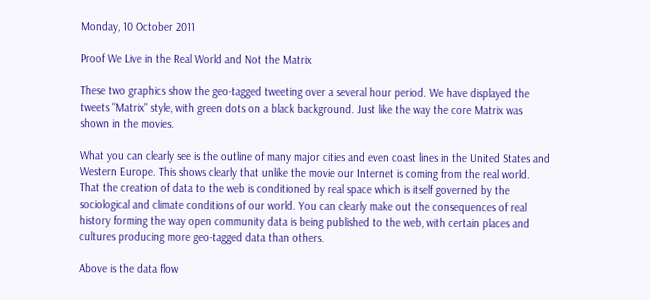Monday, 10 October 2011

Proof We Live in the Real World and Not the Matrix

These two graphics show the geo-tagged tweeting over a several hour period. We have displayed the tweets "Matrix" style, with green dots on a black background. Just like the way the core Matrix was shown in the movies.

What you can clearly see is the outline of many major cities and even coast lines in the United States and Western Europe. This shows clearly that unlike the movie our Internet is coming from the real world. That the creation of data to the web is conditioned by real space which is itself governed by the sociological and climate conditions of our world. You can clearly make out the consequences of real history forming the way open community data is being published to the web, with certain places and cultures producing more geo-tagged data than others.

Above is the data flow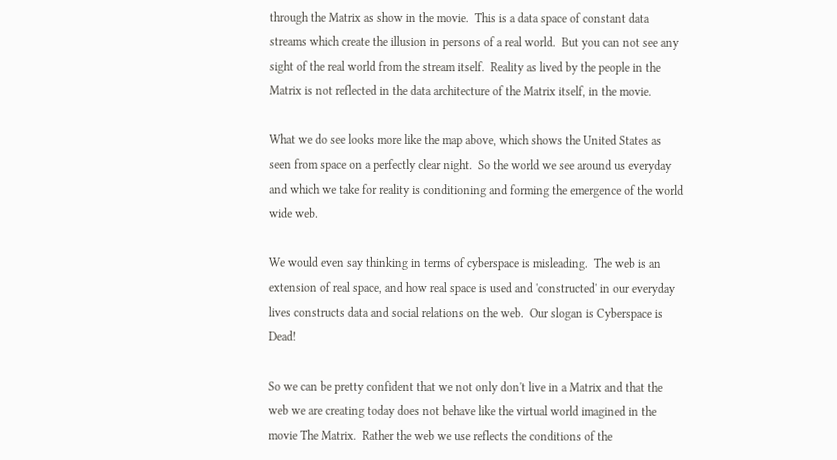through the Matrix as show in the movie.  This is a data space of constant data streams which create the illusion in persons of a real world.  But you can not see any sight of the real world from the stream itself.  Reality as lived by the people in the Matrix is not reflected in the data architecture of the Matrix itself, in the movie.

What we do see looks more like the map above, which shows the United States as seen from space on a perfectly clear night.  So the world we see around us everyday and which we take for reality is conditioning and forming the emergence of the world wide web.

We would even say thinking in terms of cyberspace is misleading.  The web is an extension of real space, and how real space is used and 'constructed' in our everyday lives constructs data and social relations on the web.  Our slogan is Cyberspace is Dead!

So we can be pretty confident that we not only don't live in a Matrix and that the web we are creating today does not behave like the virtual world imagined in the movie The Matrix.  Rather the web we use reflects the conditions of the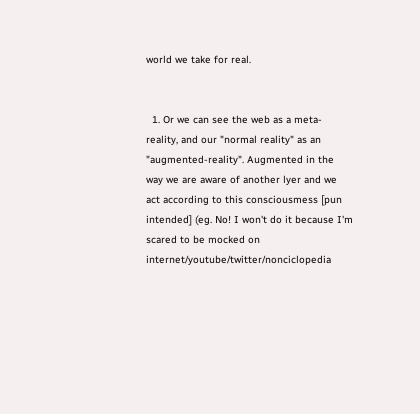world we take for real.


  1. Or we can see the web as a meta-reality, and our "normal reality" as an "augmented-reality". Augmented in the way we are aware of another lyer and we act according to this consciousmess [pun intended] (eg. No! I won't do it because I'm scared to be mocked on internet/youtube/twitter/nonciclopedia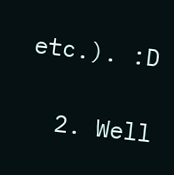etc.). :D

  2. Well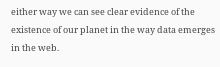either way we can see clear evidence of the existence of our planet in the way data emerges in the web.